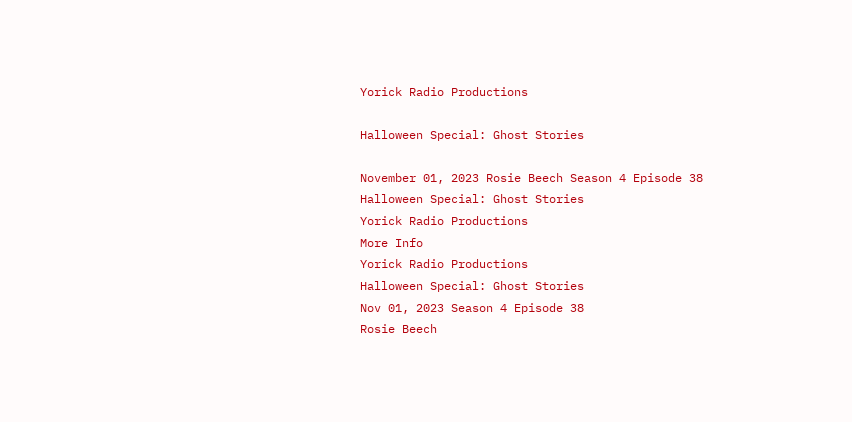Yorick Radio Productions

Halloween Special: Ghost Stories

November 01, 2023 Rosie Beech Season 4 Episode 38
Halloween Special: Ghost Stories
Yorick Radio Productions
More Info
Yorick Radio Productions
Halloween Special: Ghost Stories
Nov 01, 2023 Season 4 Episode 38
Rosie Beech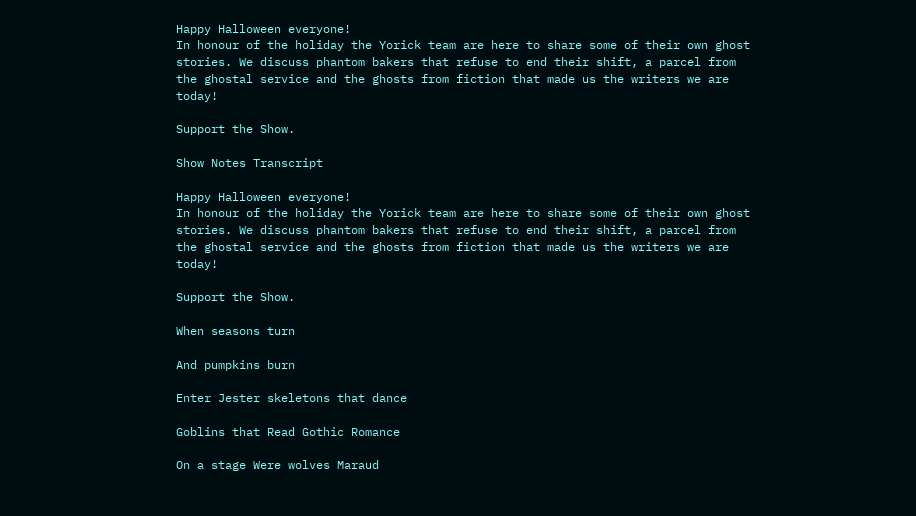Happy Halloween everyone!
In honour of the holiday the Yorick team are here to share some of their own ghost stories. We discuss phantom bakers that refuse to end their shift, a parcel from the ghostal service and the ghosts from fiction that made us the writers we are today!

Support the Show.

Show Notes Transcript

Happy Halloween everyone!
In honour of the holiday the Yorick team are here to share some of their own ghost stories. We discuss phantom bakers that refuse to end their shift, a parcel from the ghostal service and the ghosts from fiction that made us the writers we are today!

Support the Show.

When seasons turn

And pumpkins burn

Enter Jester skeletons that dance

Goblins that Read Gothic Romance

On a stage Were wolves Maraud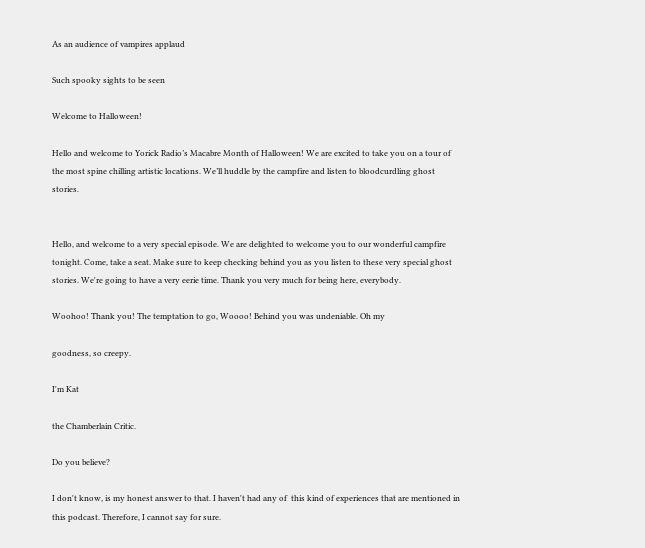As an audience of vampires applaud

Such spooky sights to be seen

Welcome to Halloween!

Hello and welcome to Yorick Radio’s Macabre Month of Halloween! We are excited to take you on a tour of the most spine chilling artistic locations. We’ll huddle by the campfire and listen to bloodcurdling ghost stories.


Hello, and welcome to a very special episode. We are delighted to welcome you to our wonderful campfire tonight. Come, take a seat. Make sure to keep checking behind you as you listen to these very special ghost stories. We're going to have a very eerie time. Thank you very much for being here, everybody.

Woohoo! Thank you! The temptation to go, Woooo! Behind you was undeniable. Oh my

goodness, so creepy.

I'm Kat

the Chamberlain Critic.

Do you believe?

I don't know, is my honest answer to that. I haven't had any of  this kind of experiences that are mentioned in this podcast. Therefore, I cannot say for sure.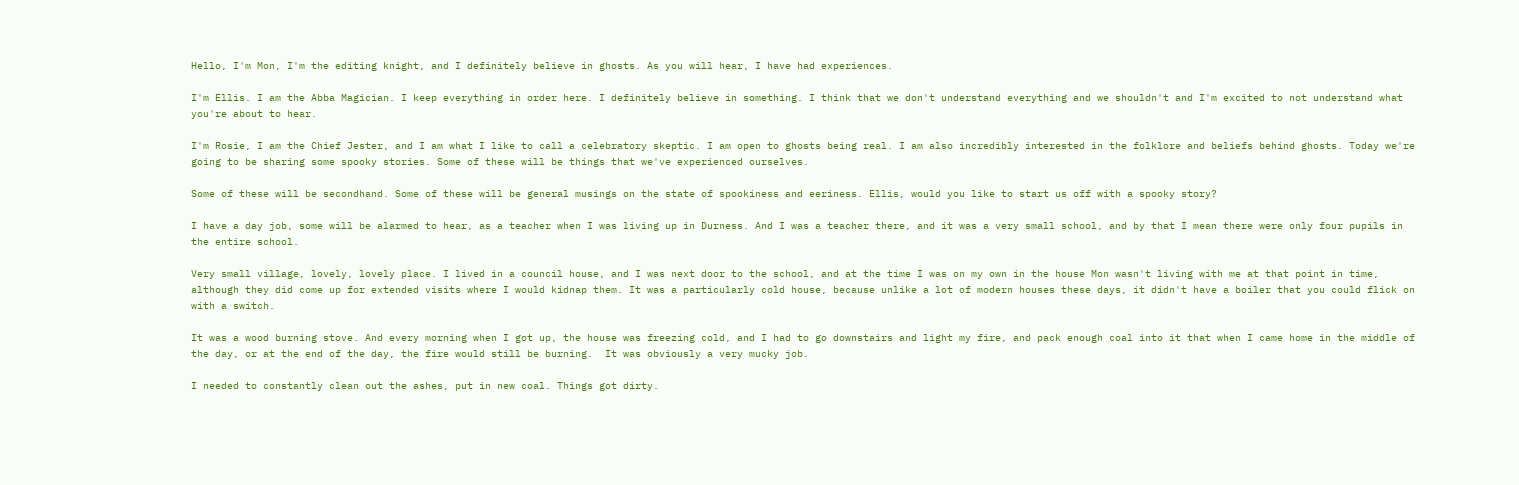Hello, I'm Mon, I'm the editing knight, and I definitely believe in ghosts. As you will hear, I have had experiences.

I'm Ellis. I am the Abba Magician. I keep everything in order here. I definitely believe in something. I think that we don't understand everything and we shouldn't and I'm excited to not understand what you're about to hear.

I'm Rosie, I am the Chief Jester, and I am what I like to call a celebratory skeptic. I am open to ghosts being real. I am also incredibly interested in the folklore and beliefs behind ghosts. Today we're going to be sharing some spooky stories. Some of these will be things that we've experienced ourselves.

Some of these will be secondhand. Some of these will be general musings on the state of spookiness and eeriness. Ellis, would you like to start us off with a spooky story?

I have a day job, some will be alarmed to hear, as a teacher when I was living up in Durness. And I was a teacher there, and it was a very small school, and by that I mean there were only four pupils in the entire school.

Very small village, lovely, lovely place. I lived in a council house, and I was next door to the school, and at the time I was on my own in the house Mon wasn't living with me at that point in time, although they did come up for extended visits where I would kidnap them. It was a particularly cold house, because unlike a lot of modern houses these days, it didn't have a boiler that you could flick on with a switch.

It was a wood burning stove. And every morning when I got up, the house was freezing cold, and I had to go downstairs and light my fire, and pack enough coal into it that when I came home in the middle of the day, or at the end of the day, the fire would still be burning.  It was obviously a very mucky job.

I needed to constantly clean out the ashes, put in new coal. Things got dirty.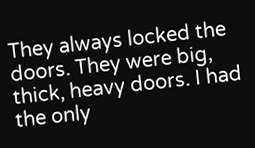They always locked the doors. They were big, thick, heavy doors. I had the only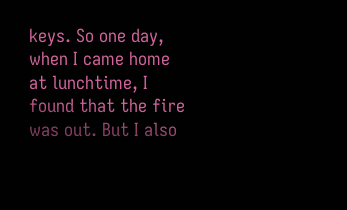keys. So one day, when I came home at lunchtime, I found that the fire was out. But I also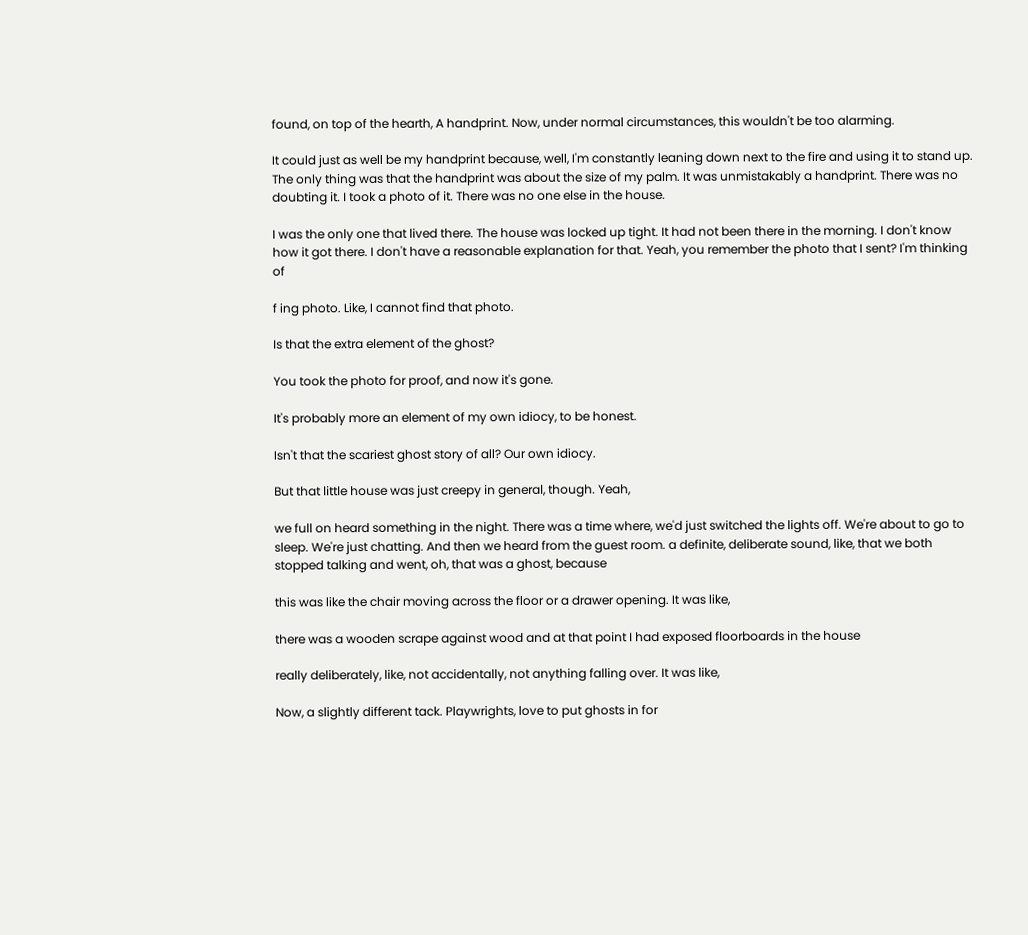found, on top of the hearth, A handprint. Now, under normal circumstances, this wouldn't be too alarming.

It could just as well be my handprint because, well, I'm constantly leaning down next to the fire and using it to stand up. The only thing was that the handprint was about the size of my palm. It was unmistakably a handprint. There was no doubting it. I took a photo of it. There was no one else in the house.

I was the only one that lived there. The house was locked up tight. It had not been there in the morning. I don't know how it got there. I don't have a reasonable explanation for that. Yeah, you remember the photo that I sent? I'm thinking of

f ing photo. Like, I cannot find that photo.

Is that the extra element of the ghost?

You took the photo for proof, and now it's gone.

It's probably more an element of my own idiocy, to be honest.

Isn't that the scariest ghost story of all? Our own idiocy.

But that little house was just creepy in general, though. Yeah,

we full on heard something in the night. There was a time where, we'd just switched the lights off. We're about to go to sleep. We're just chatting. And then we heard from the guest room. a definite, deliberate sound, like, that we both stopped talking and went, oh, that was a ghost, because

this was like the chair moving across the floor or a drawer opening. It was like,

there was a wooden scrape against wood and at that point I had exposed floorboards in the house

really deliberately, like, not accidentally, not anything falling over. It was like,

Now, a slightly different tack. Playwrights, love to put ghosts in for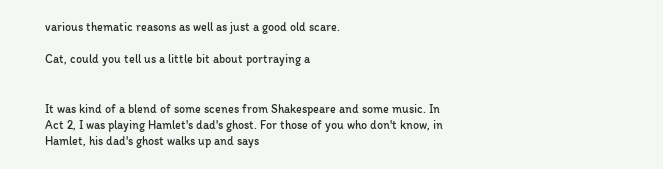various thematic reasons as well as just a good old scare.

Cat, could you tell us a little bit about portraying a


It was kind of a blend of some scenes from Shakespeare and some music. In Act 2, I was playing Hamlet's dad's ghost. For those of you who don't know, in Hamlet, his dad's ghost walks up and says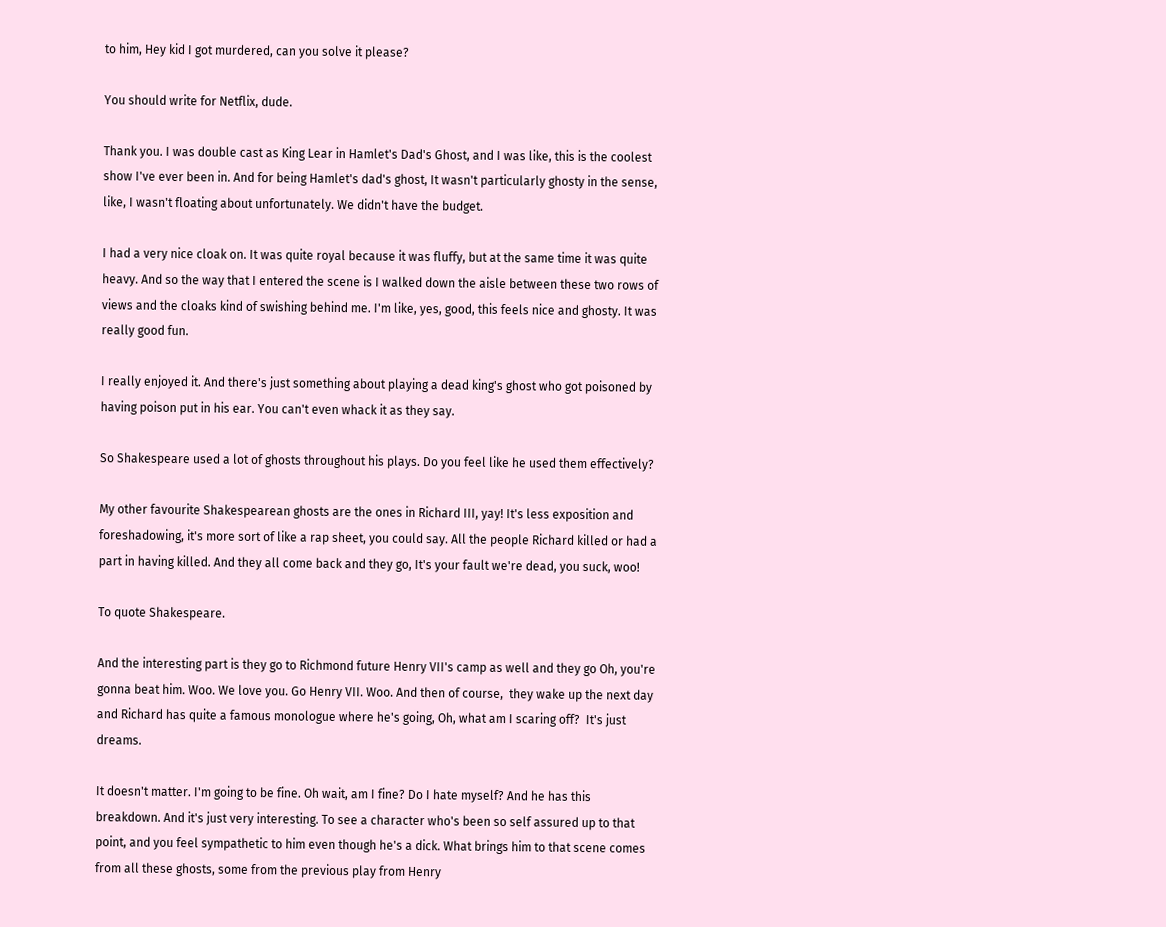to him, Hey kid I got murdered, can you solve it please?

You should write for Netflix, dude.

Thank you. I was double cast as King Lear in Hamlet's Dad's Ghost, and I was like, this is the coolest show I've ever been in. And for being Hamlet's dad's ghost, It wasn't particularly ghosty in the sense, like, I wasn't floating about unfortunately. We didn't have the budget.

I had a very nice cloak on. It was quite royal because it was fluffy, but at the same time it was quite heavy. And so the way that I entered the scene is I walked down the aisle between these two rows of views and the cloaks kind of swishing behind me. I'm like, yes, good, this feels nice and ghosty. It was really good fun.

I really enjoyed it. And there's just something about playing a dead king's ghost who got poisoned by having poison put in his ear. You can't even whack it as they say.

So Shakespeare used a lot of ghosts throughout his plays. Do you feel like he used them effectively?

My other favourite Shakespearean ghosts are the ones in Richard III, yay! It's less exposition and foreshadowing, it's more sort of like a rap sheet, you could say. All the people Richard killed or had a part in having killed. And they all come back and they go, It's your fault we're dead, you suck, woo!

To quote Shakespeare.

And the interesting part is they go to Richmond future Henry VII's camp as well and they go Oh, you're gonna beat him. Woo. We love you. Go Henry VII. Woo. And then of course,  they wake up the next day and Richard has quite a famous monologue where he's going, Oh, what am I scaring off?  It's just dreams.

It doesn't matter. I'm going to be fine. Oh wait, am I fine? Do I hate myself? And he has this  breakdown. And it's just very interesting. To see a character who's been so self assured up to that point, and you feel sympathetic to him even though he's a dick. What brings him to that scene comes from all these ghosts, some from the previous play from Henry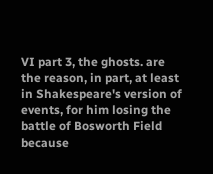VI part 3, the ghosts. are the reason, in part, at least in Shakespeare's version of events, for him losing the battle of Bosworth Field because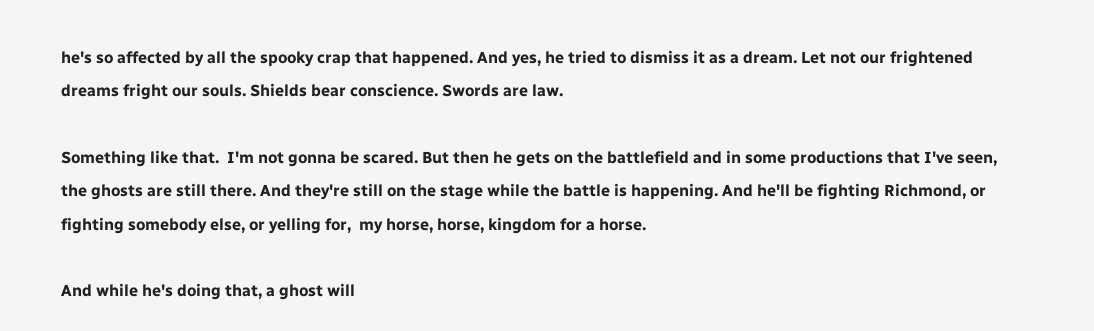he's so affected by all the spooky crap that happened. And yes, he tried to dismiss it as a dream. Let not our frightened dreams fright our souls. Shields bear conscience. Swords are law.

Something like that.  I'm not gonna be scared. But then he gets on the battlefield and in some productions that I've seen, the ghosts are still there. And they're still on the stage while the battle is happening. And he'll be fighting Richmond, or fighting somebody else, or yelling for,  my horse, horse, kingdom for a horse.

And while he's doing that, a ghost will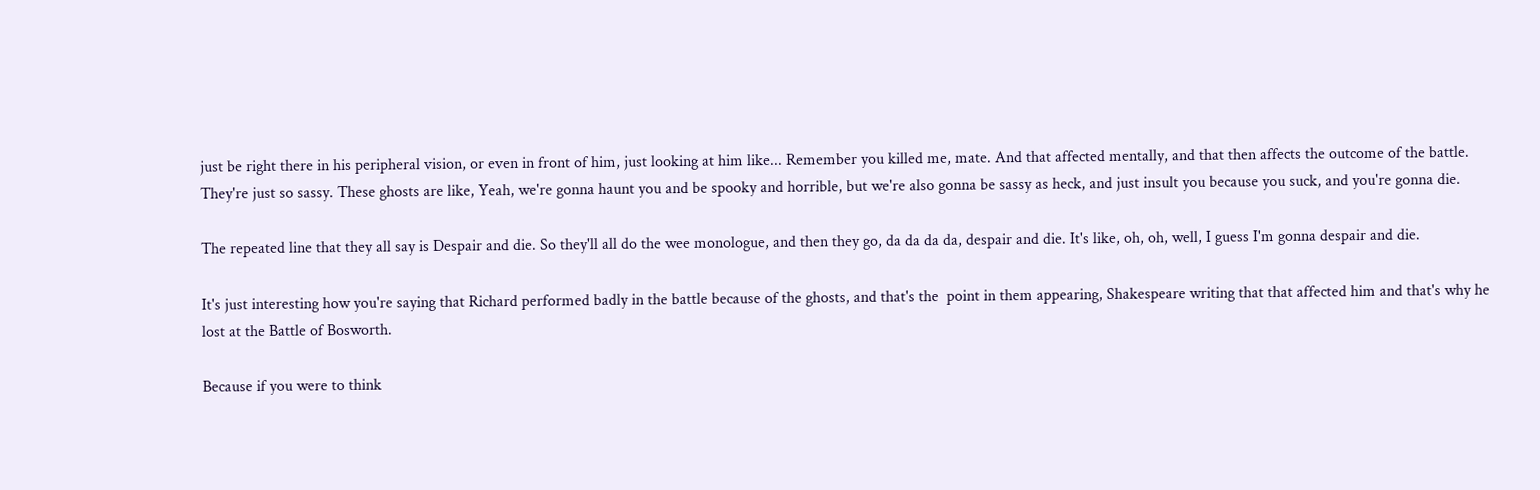just be right there in his peripheral vision, or even in front of him, just looking at him like... Remember you killed me, mate. And that affected mentally, and that then affects the outcome of the battle. They're just so sassy. These ghosts are like, Yeah, we're gonna haunt you and be spooky and horrible, but we're also gonna be sassy as heck, and just insult you because you suck, and you're gonna die.

The repeated line that they all say is Despair and die. So they'll all do the wee monologue, and then they go, da da da da, despair and die. It's like, oh, oh, well, I guess I'm gonna despair and die.

It's just interesting how you're saying that Richard performed badly in the battle because of the ghosts, and that's the  point in them appearing, Shakespeare writing that that affected him and that's why he lost at the Battle of Bosworth.

Because if you were to think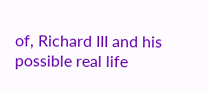of, Richard III and his possible real life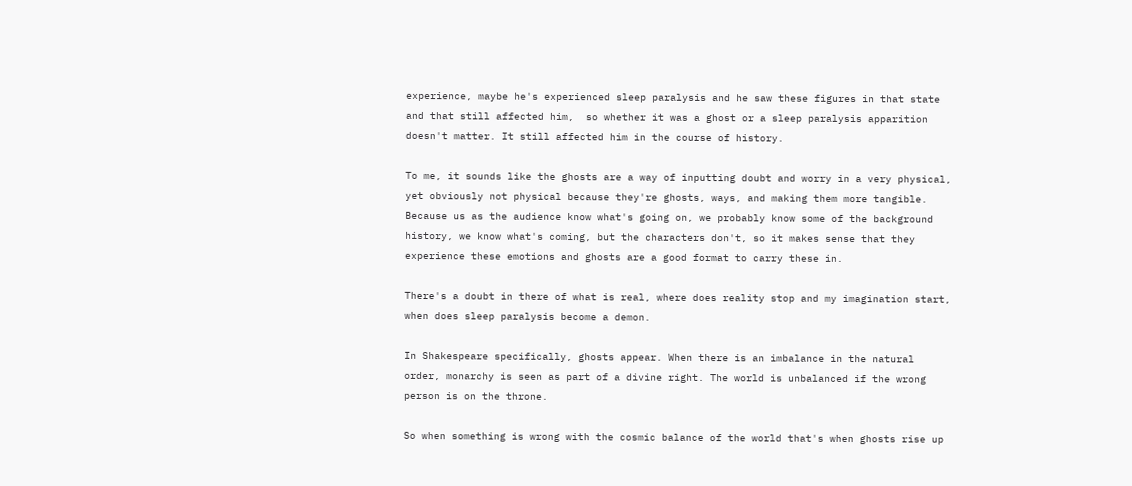experience, maybe he's experienced sleep paralysis and he saw these figures in that state and that still affected him,  so whether it was a ghost or a sleep paralysis apparition doesn't matter. It still affected him in the course of history.

To me, it sounds like the ghosts are a way of inputting doubt and worry in a very physical, yet obviously not physical because they're ghosts, ways, and making them more tangible. Because us as the audience know what's going on, we probably know some of the background history, we know what's coming, but the characters don't, so it makes sense that they experience these emotions and ghosts are a good format to carry these in.

There's a doubt in there of what is real, where does reality stop and my imagination start, when does sleep paralysis become a demon.

In Shakespeare specifically, ghosts appear. When there is an imbalance in the natural order, monarchy is seen as part of a divine right. The world is unbalanced if the wrong person is on the throne.

So when something is wrong with the cosmic balance of the world that's when ghosts rise up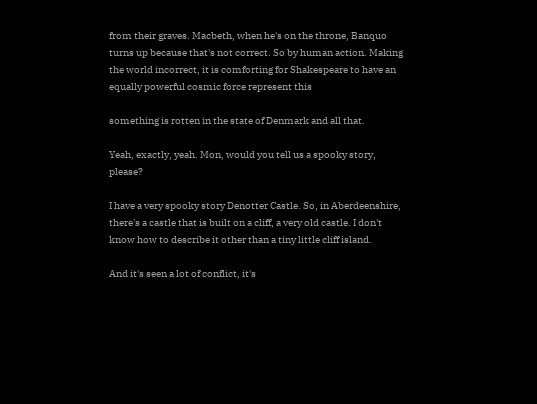from their graves. Macbeth, when he's on the throne, Banquo turns up because that's not correct. So by human action. Making the world incorrect, it is comforting for Shakespeare to have an equally powerful cosmic force represent this

something is rotten in the state of Denmark and all that.

Yeah, exactly, yeah. Mon, would you tell us a spooky story, please?

I have a very spooky story Denotter Castle. So, in Aberdeenshire, there's a castle that is built on a cliff, a very old castle. I don't know how to describe it other than a tiny little cliff island.

And it's seen a lot of conflict, it's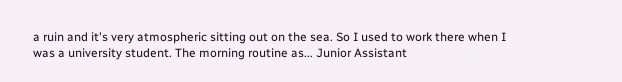a ruin and it's very atmospheric sitting out on the sea. So I used to work there when I was a university student. The morning routine as... Junior Assistant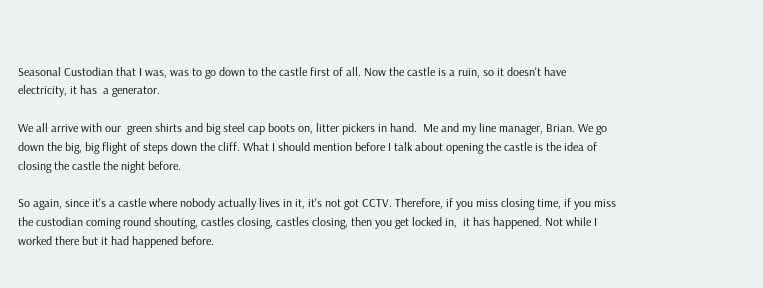Seasonal Custodian that I was, was to go down to the castle first of all. Now the castle is a ruin, so it doesn't have electricity, it has  a generator.

We all arrive with our  green shirts and big steel cap boots on, litter pickers in hand.  Me and my line manager, Brian. We go down the big, big flight of steps down the cliff. What I should mention before I talk about opening the castle is the idea of closing the castle the night before.

So again, since it's a castle where nobody actually lives in it, it's not got CCTV. Therefore, if you miss closing time, if you miss the custodian coming round shouting, castles closing, castles closing, then you get locked in,  it has happened. Not while I worked there but it had happened before.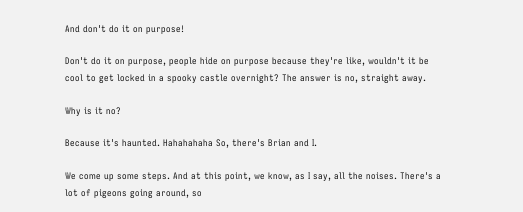And don't do it on purpose!

Don't do it on purpose, people hide on purpose because they're like, wouldn't it be cool to get locked in a spooky castle overnight? The answer is no, straight away.

Why is it no?

Because it's haunted. Hahahahaha So, there's Brian and I.

We come up some steps. And at this point, we know, as I say, all the noises. There's a lot of pigeons going around, so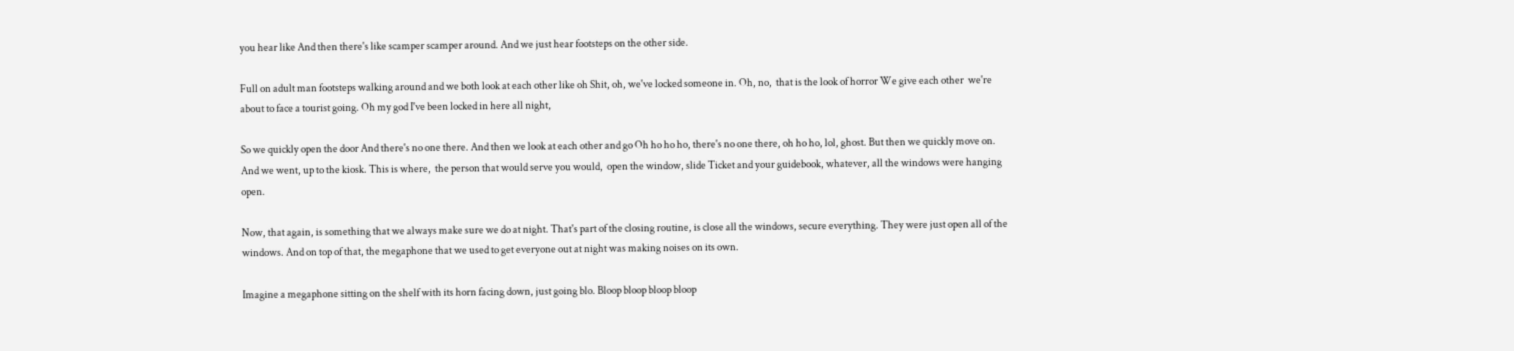you hear like And then there's like scamper scamper around. And we just hear footsteps on the other side.

Full on adult man footsteps walking around and we both look at each other like oh Shit, oh, we've locked someone in. Oh, no,  that is the look of horror We give each other  we're about to face a tourist going. Oh my god I've been locked in here all night,

So we quickly open the door And there's no one there. And then we look at each other and go Oh ho ho ho, there's no one there, oh ho ho, lol, ghost. But then we quickly move on. And we went, up to the kiosk. This is where,  the person that would serve you would,  open the window, slide Ticket and your guidebook, whatever, all the windows were hanging open.

Now, that again, is something that we always make sure we do at night. That's part of the closing routine, is close all the windows, secure everything. They were just open all of the windows. And on top of that, the megaphone that we used to get everyone out at night was making noises on its own.

Imagine a megaphone sitting on the shelf with its horn facing down, just going blo. Bloop bloop bloop bloop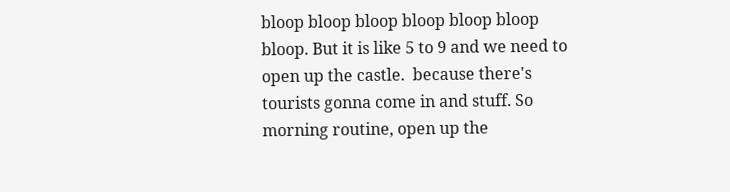bloop bloop bloop bloop bloop bloop bloop. But it is like 5 to 9 and we need to open up the castle.  because there's tourists gonna come in and stuff. So morning routine, open up the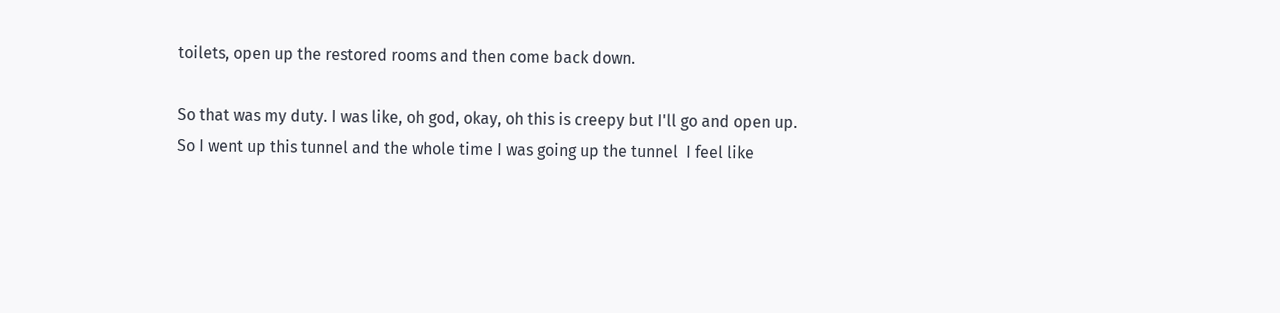toilets, open up the restored rooms and then come back down.

So that was my duty. I was like, oh god, okay, oh this is creepy but I'll go and open up. So I went up this tunnel and the whole time I was going up the tunnel  I feel like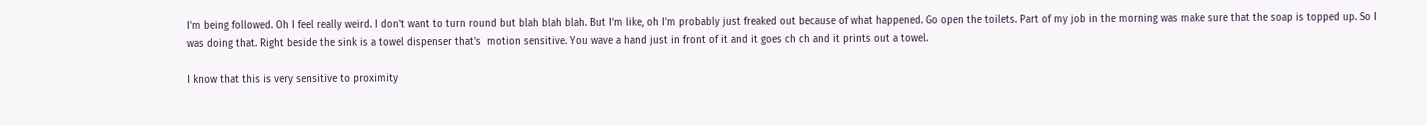I'm being followed. Oh I feel really weird. I don't want to turn round but blah blah blah. But I'm like, oh I'm probably just freaked out because of what happened. Go open the toilets. Part of my job in the morning was make sure that the soap is topped up. So I was doing that. Right beside the sink is a towel dispenser that's  motion sensitive. You wave a hand just in front of it and it goes ch ch and it prints out a towel.

I know that this is very sensitive to proximity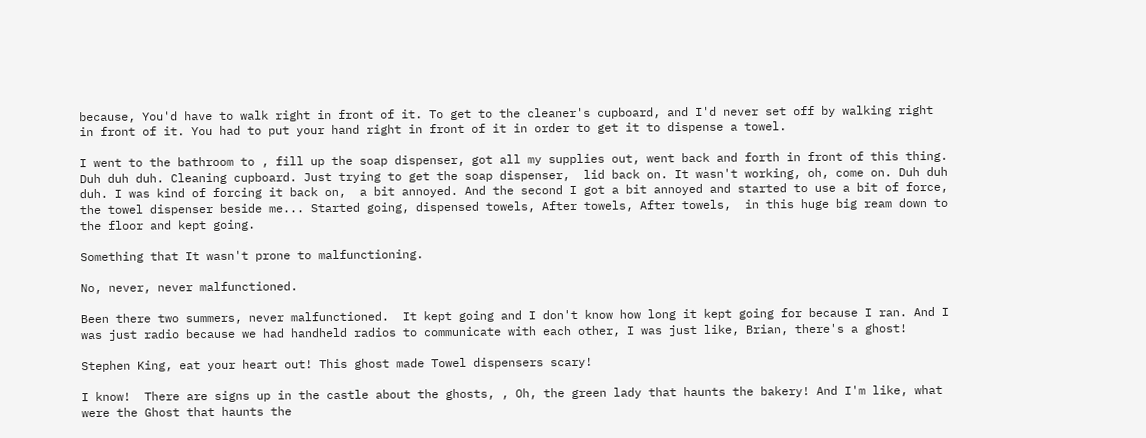because, You'd have to walk right in front of it. To get to the cleaner's cupboard, and I'd never set off by walking right in front of it. You had to put your hand right in front of it in order to get it to dispense a towel.

I went to the bathroom to , fill up the soap dispenser, got all my supplies out, went back and forth in front of this thing. Duh duh duh. Cleaning cupboard. Just trying to get the soap dispenser,  lid back on. It wasn't working, oh, come on. Duh duh duh. I was kind of forcing it back on,  a bit annoyed. And the second I got a bit annoyed and started to use a bit of force, the towel dispenser beside me... Started going, dispensed towels, After towels, After towels,  in this huge big ream down to the floor and kept going.

Something that It wasn't prone to malfunctioning.

No, never, never malfunctioned.

Been there two summers, never malfunctioned.  It kept going and I don't know how long it kept going for because I ran. And I was just radio because we had handheld radios to communicate with each other, I was just like, Brian, there's a ghost!

Stephen King, eat your heart out! This ghost made Towel dispensers scary!

I know!  There are signs up in the castle about the ghosts, , Oh, the green lady that haunts the bakery! And I'm like, what were the Ghost that haunts the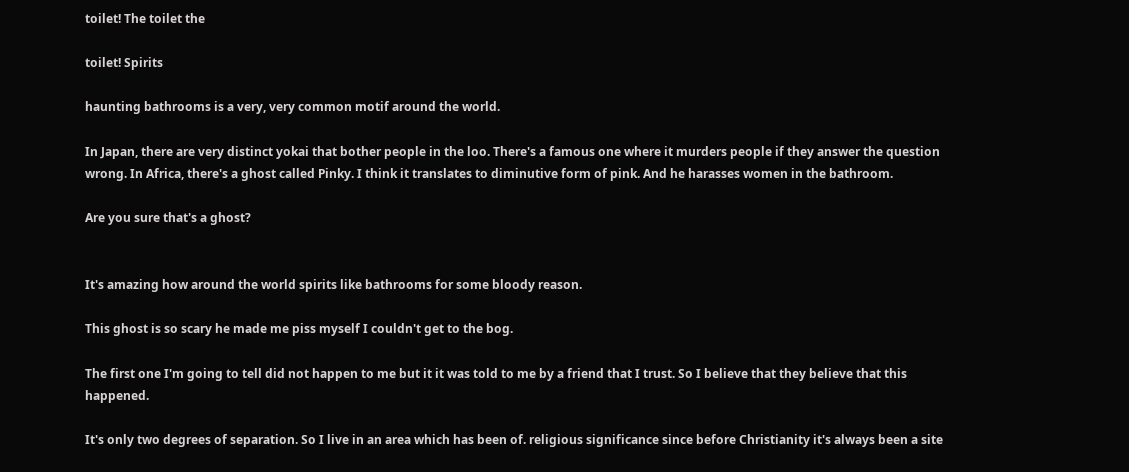toilet! The toilet the

toilet! Spirits

haunting bathrooms is a very, very common motif around the world.

In Japan, there are very distinct yokai that bother people in the loo. There's a famous one where it murders people if they answer the question wrong. In Africa, there's a ghost called Pinky. I think it translates to diminutive form of pink. And he harasses women in the bathroom.

Are you sure that's a ghost?


It's amazing how around the world spirits like bathrooms for some bloody reason.

This ghost is so scary he made me piss myself I couldn't get to the bog.

The first one I'm going to tell did not happen to me but it it was told to me by a friend that I trust. So I believe that they believe that this happened.

It's only two degrees of separation. So I live in an area which has been of. religious significance since before Christianity it's always been a site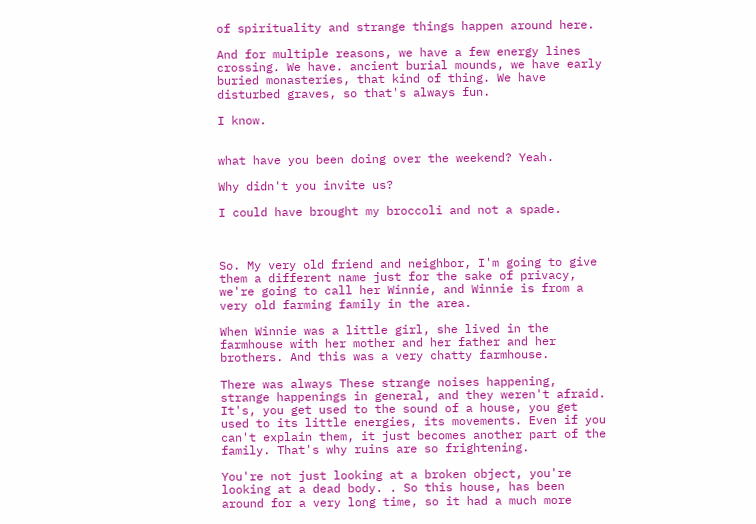of spirituality and strange things happen around here.

And for multiple reasons, we have a few energy lines crossing. We have. ancient burial mounds, we have early buried monasteries, that kind of thing. We have disturbed graves, so that's always fun.

I know.


what have you been doing over the weekend? Yeah.

Why didn't you invite us?

I could have brought my broccoli and not a spade.



So. My very old friend and neighbor, I'm going to give them a different name just for the sake of privacy, we're going to call her Winnie, and Winnie is from a very old farming family in the area.

When Winnie was a little girl, she lived in the farmhouse with her mother and her father and her brothers. And this was a very chatty farmhouse.

There was always These strange noises happening, strange happenings in general, and they weren't afraid. It's, you get used to the sound of a house, you get used to its little energies, its movements. Even if you can't explain them, it just becomes another part of the family. That's why ruins are so frightening.

You're not just looking at a broken object, you're looking at a dead body. . So this house, has been around for a very long time, so it had a much more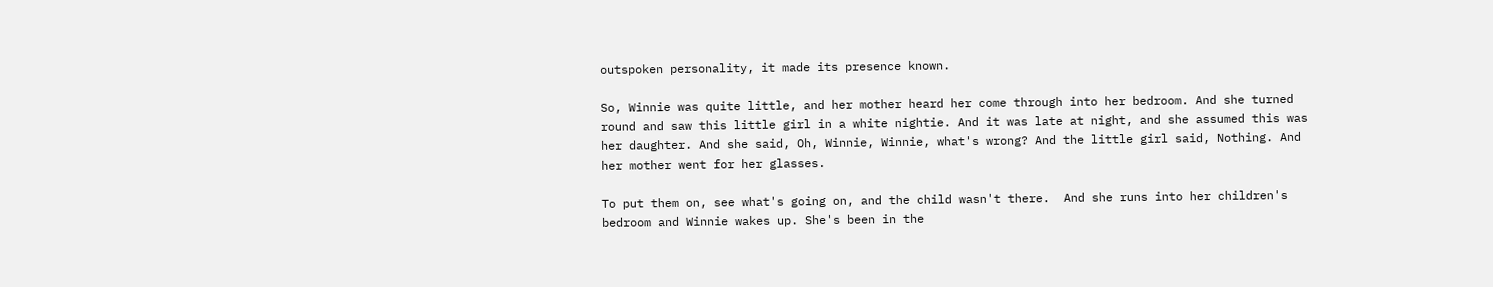outspoken personality, it made its presence known.

So, Winnie was quite little, and her mother heard her come through into her bedroom. And she turned round and saw this little girl in a white nightie. And it was late at night, and she assumed this was her daughter. And she said, Oh, Winnie, Winnie, what's wrong? And the little girl said, Nothing. And her mother went for her glasses.

To put them on, see what's going on, and the child wasn't there.  And she runs into her children's bedroom and Winnie wakes up. She's been in the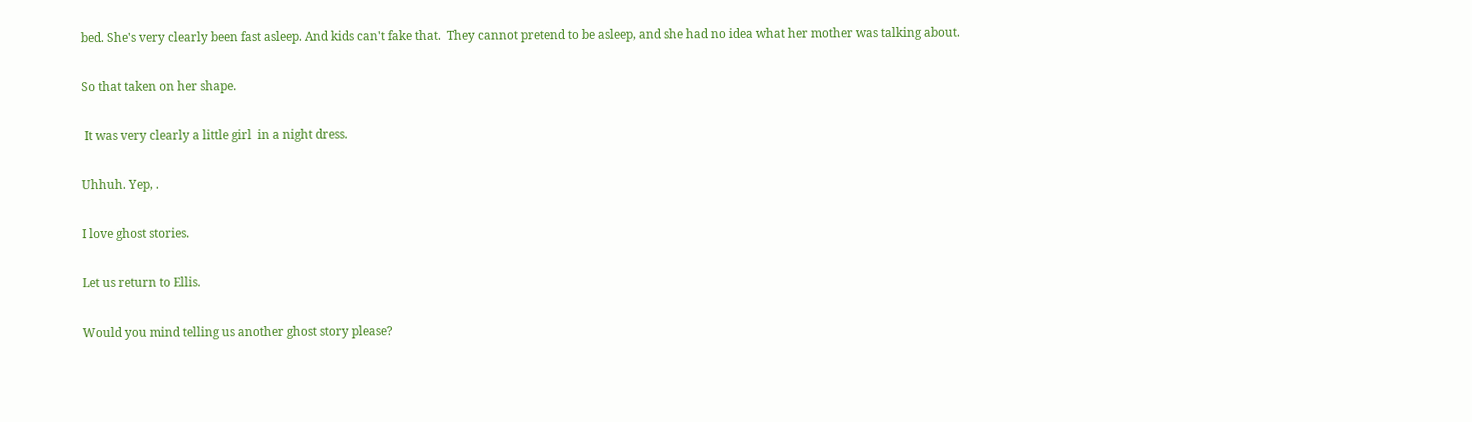bed. She's very clearly been fast asleep. And kids can't fake that.  They cannot pretend to be asleep, and she had no idea what her mother was talking about.

So that taken on her shape.

 It was very clearly a little girl  in a night dress.

Uhhuh. Yep, .

I love ghost stories.

Let us return to Ellis.

Would you mind telling us another ghost story please?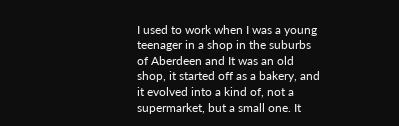I used to work when I was a young teenager in a shop in the suburbs of Aberdeen and It was an old shop, it started off as a bakery, and it evolved into a kind of, not a supermarket, but a small one. It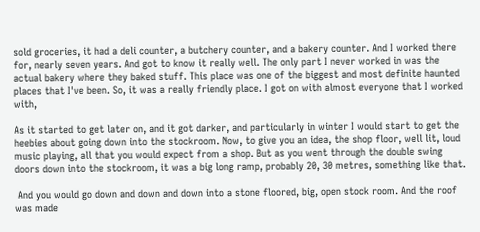sold groceries, it had a deli counter, a butchery counter, and a bakery counter. And I worked there for, nearly seven years. And got to know it really well. The only part I never worked in was the actual bakery where they baked stuff. This place was one of the biggest and most definite haunted places that I've been. So, it was a really friendly place. I got on with almost everyone that I worked with,

As it started to get later on, and it got darker, and particularly in winter I would start to get the heebies about going down into the stockroom. Now, to give you an idea, the shop floor, well lit, loud music playing, all that you would expect from a shop. But as you went through the double swing doors down into the stockroom, it was a big long ramp, probably 20, 30 metres, something like that.

 And you would go down and down and down into a stone floored, big, open stock room. And the roof was made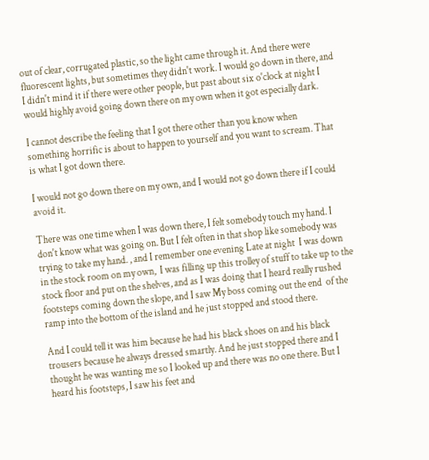out of clear, corrugated plastic, so the light came through it. And there were fluorescent lights, but sometimes they didn't work. I would go down in there, and I didn't mind it if there were other people, but past about six o'clock at night I would highly avoid going down there on my own when it got especially dark.

I cannot describe the feeling that I got there other than you know when something horrific is about to happen to yourself and you want to scream. That is what I got down there.

I would not go down there on my own, and I would not go down there if I could avoid it.

There was one time when I was down there, I felt somebody touch my hand. I don't know what was going on. But I felt often in that shop like somebody was trying to take my hand. , and I remember one evening Late at night  I was down in the stock room on my own,  I was filling up this trolley of stuff to take up to the stock floor and put on the shelves, and as I was doing that I heard really rushed footsteps coming down the slope, and I saw My boss coming out the end  of the ramp into the bottom of the island and he just stopped and stood there.

And I could tell it was him because he had his black shoes on and his black trousers because he always dressed smartly. And he just stopped there and I thought he was wanting me so I looked up and there was no one there. But I heard his footsteps, I saw his feet and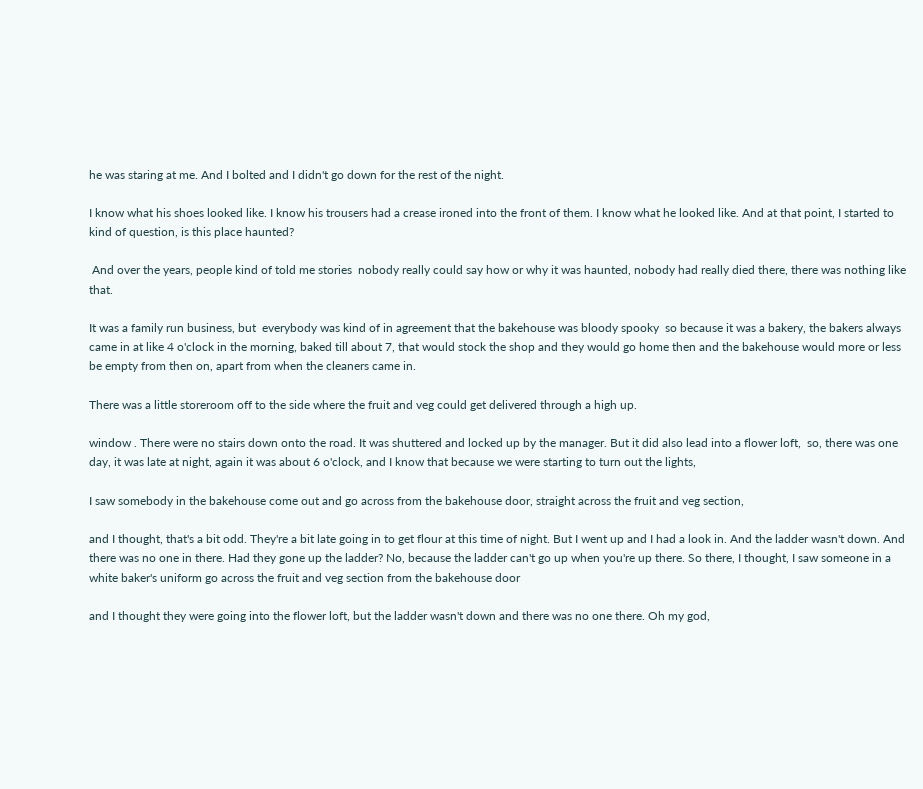he was staring at me. And I bolted and I didn't go down for the rest of the night.

I know what his shoes looked like. I know his trousers had a crease ironed into the front of them. I know what he looked like. And at that point, I started to kind of question, is this place haunted?

 And over the years, people kind of told me stories  nobody really could say how or why it was haunted, nobody had really died there, there was nothing like that.

It was a family run business, but  everybody was kind of in agreement that the bakehouse was bloody spooky  so because it was a bakery, the bakers always came in at like 4 o'clock in the morning, baked till about 7, that would stock the shop and they would go home then and the bakehouse would more or less  be empty from then on, apart from when the cleaners came in.

There was a little storeroom off to the side where the fruit and veg could get delivered through a high up.

window . There were no stairs down onto the road. It was shuttered and locked up by the manager. But it did also lead into a flower loft,  so, there was one day, it was late at night, again it was about 6 o'clock, and I know that because we were starting to turn out the lights,

I saw somebody in the bakehouse come out and go across from the bakehouse door, straight across the fruit and veg section,

and I thought, that's a bit odd. They're a bit late going in to get flour at this time of night. But I went up and I had a look in. And the ladder wasn't down. And there was no one in there. Had they gone up the ladder? No, because the ladder can't go up when you're up there. So there, I thought, I saw someone in a white baker's uniform go across the fruit and veg section from the bakehouse door

and I thought they were going into the flower loft, but the ladder wasn't down and there was no one there. Oh my god,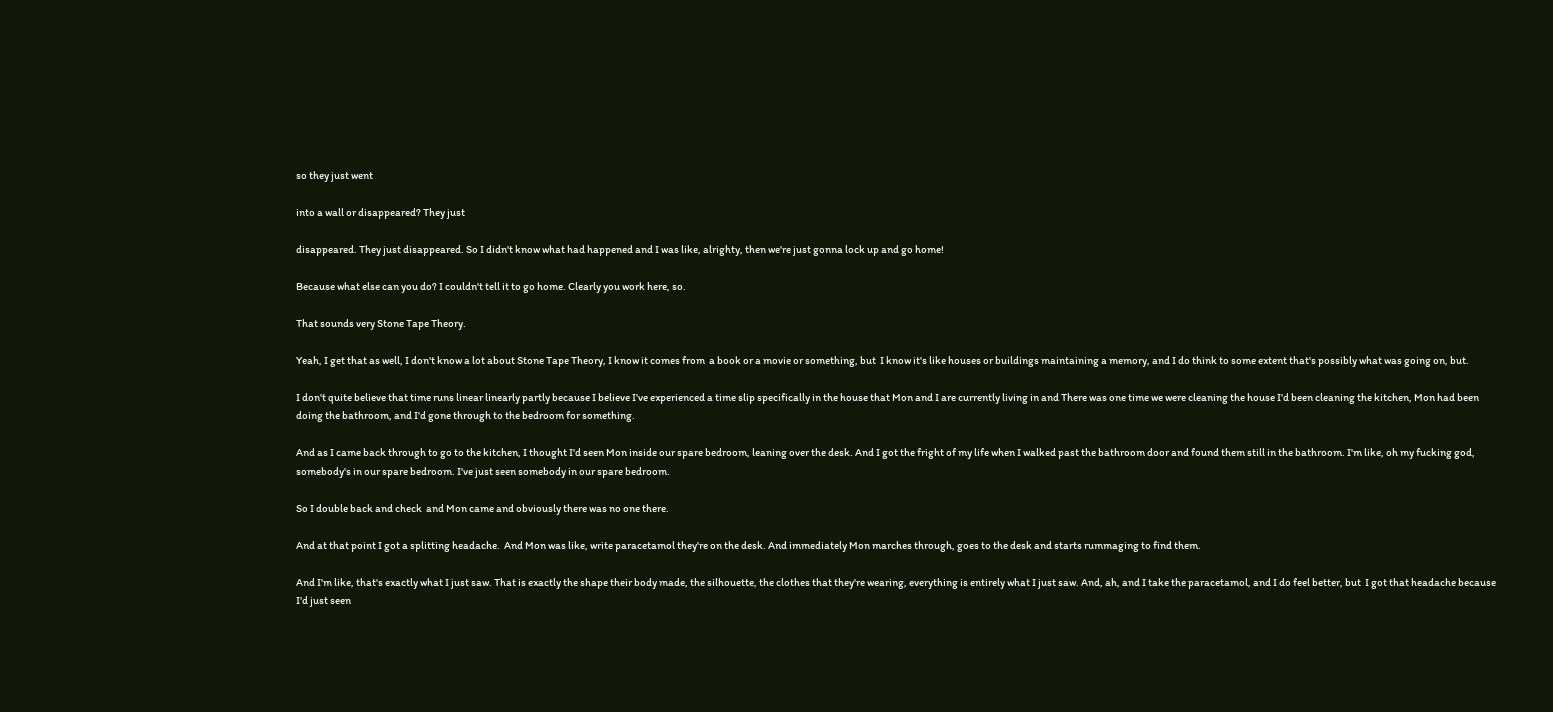so they just went

into a wall or disappeared? They just

disappeared. They just disappeared. So I didn't know what had happened and I was like, alrighty, then we're just gonna lock up and go home!

Because what else can you do? I couldn't tell it to go home. Clearly you work here, so.

That sounds very Stone Tape Theory.

Yeah, I get that as well, I don't know a lot about Stone Tape Theory, I know it comes from  a book or a movie or something, but  I know it's like houses or buildings maintaining a memory, and I do think to some extent that's possibly what was going on, but.

I don't quite believe that time runs linear linearly partly because I believe I've experienced a time slip specifically in the house that Mon and I are currently living in and There was one time we were cleaning the house I'd been cleaning the kitchen, Mon had been doing the bathroom, and I'd gone through to the bedroom for something.

And as I came back through to go to the kitchen, I thought I'd seen Mon inside our spare bedroom, leaning over the desk. And I got the fright of my life when I walked past the bathroom door and found them still in the bathroom. I'm like, oh my fucking god, somebody's in our spare bedroom. I've just seen somebody in our spare bedroom.

So I double back and check  and Mon came and obviously there was no one there.

And at that point I got a splitting headache.  And Mon was like, write paracetamol they're on the desk. And immediately Mon marches through, goes to the desk and starts rummaging to find them.

And I'm like, that's exactly what I just saw. That is exactly the shape their body made, the silhouette, the clothes that they're wearing, everything is entirely what I just saw. And, ah, and I take the paracetamol, and I do feel better, but  I got that headache because I'd just seen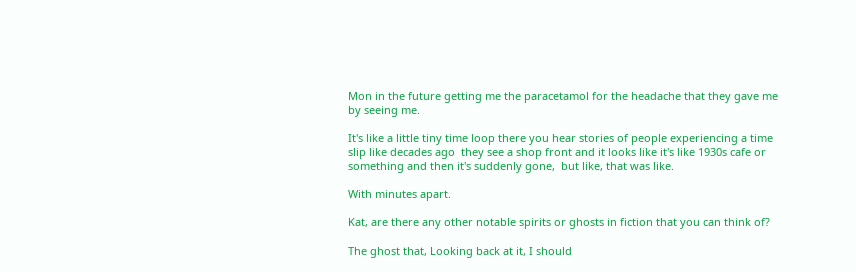Mon in the future getting me the paracetamol for the headache that they gave me by seeing me.

It's like a little tiny time loop there you hear stories of people experiencing a time slip like decades ago  they see a shop front and it looks like it's like 1930s cafe or something and then it's suddenly gone,  but like, that was like.

With minutes apart.

Kat, are there any other notable spirits or ghosts in fiction that you can think of?

The ghost that, Looking back at it, I should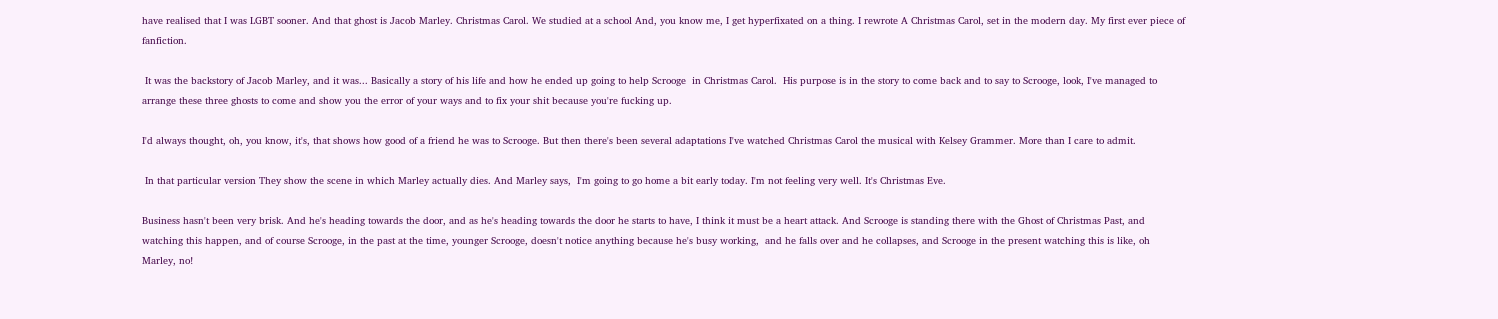have realised that I was LGBT sooner. And that ghost is Jacob Marley. Christmas Carol. We studied at a school And, you know me, I get hyperfixated on a thing. I rewrote A Christmas Carol, set in the modern day. My first ever piece of fanfiction.

 It was the backstory of Jacob Marley, and it was... Basically a story of his life and how he ended up going to help Scrooge  in Christmas Carol.  His purpose is in the story to come back and to say to Scrooge, look, I've managed to arrange these three ghosts to come and show you the error of your ways and to fix your shit because you're fucking up.

I'd always thought, oh, you know, it's, that shows how good of a friend he was to Scrooge. But then there's been several adaptations I've watched Christmas Carol the musical with Kelsey Grammer. More than I care to admit.

 In that particular version They show the scene in which Marley actually dies. And Marley says,  I'm going to go home a bit early today. I'm not feeling very well. It's Christmas Eve.

Business hasn't been very brisk. And he's heading towards the door, and as he's heading towards the door he starts to have, I think it must be a heart attack. And Scrooge is standing there with the Ghost of Christmas Past, and watching this happen, and of course Scrooge, in the past at the time, younger Scrooge, doesn't notice anything because he's busy working,  and he falls over and he collapses, and Scrooge in the present watching this is like, oh Marley, no!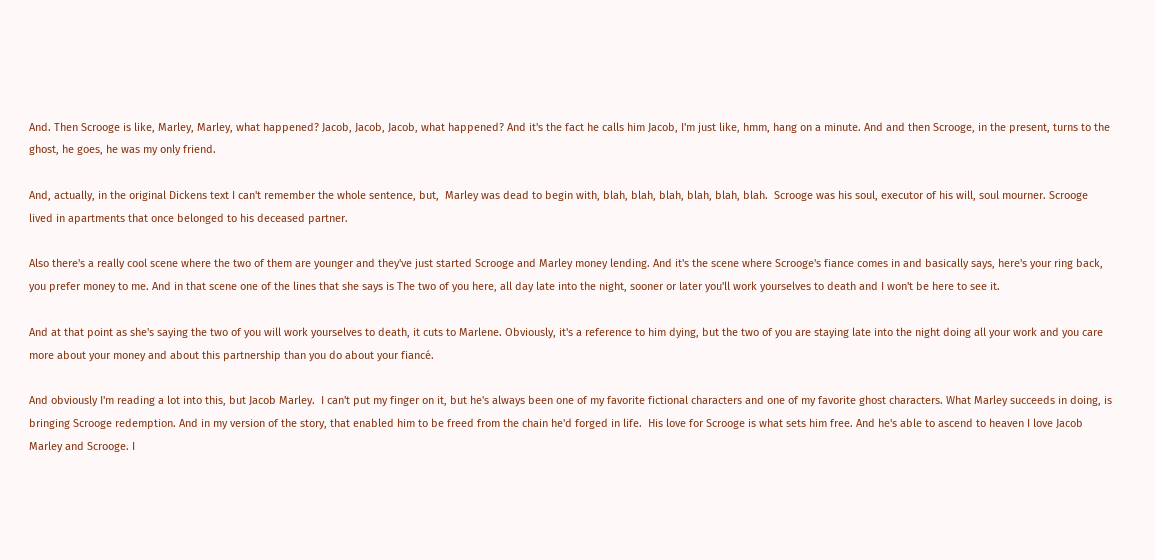And. Then Scrooge is like, Marley, Marley, what happened? Jacob, Jacob, Jacob, what happened? And it's the fact he calls him Jacob, I'm just like, hmm, hang on a minute. And and then Scrooge, in the present, turns to the ghost, he goes, he was my only friend.

And, actually, in the original Dickens text I can't remember the whole sentence, but,  Marley was dead to begin with, blah, blah, blah, blah, blah, blah.  Scrooge was his soul, executor of his will, soul mourner. Scrooge lived in apartments that once belonged to his deceased partner.

Also there's a really cool scene where the two of them are younger and they've just started Scrooge and Marley money lending. And it's the scene where Scrooge's fiance comes in and basically says, here's your ring back, you prefer money to me. And in that scene one of the lines that she says is The two of you here, all day late into the night, sooner or later you'll work yourselves to death and I won't be here to see it.

And at that point as she's saying the two of you will work yourselves to death, it cuts to Marlene. Obviously, it's a reference to him dying, but the two of you are staying late into the night doing all your work and you care more about your money and about this partnership than you do about your fiancé.

And obviously I'm reading a lot into this, but Jacob Marley.  I can't put my finger on it, but he's always been one of my favorite fictional characters and one of my favorite ghost characters. What Marley succeeds in doing, is bringing Scrooge redemption. And in my version of the story, that enabled him to be freed from the chain he'd forged in life.  His love for Scrooge is what sets him free. And he's able to ascend to heaven I love Jacob Marley and Scrooge. I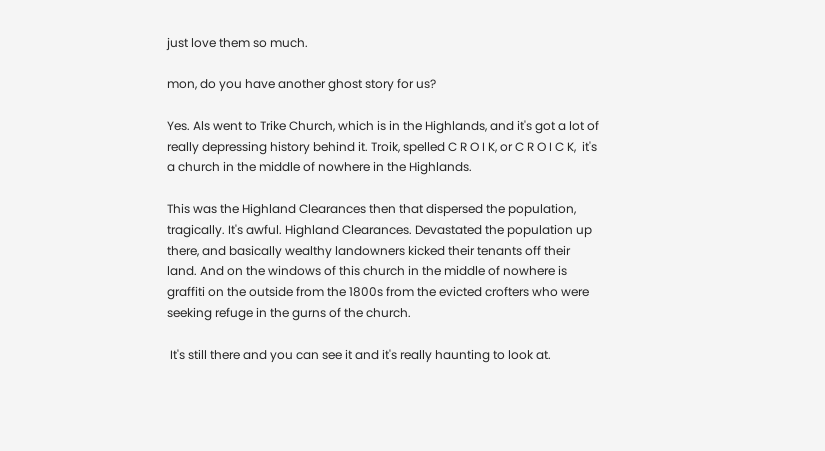just love them so much.

mon, do you have another ghost story for us?

Yes. Als went to Trike Church, which is in the Highlands, and it's got a lot of really depressing history behind it. Troik, spelled C R O I K, or C R O I C K,  it's a church in the middle of nowhere in the Highlands.

This was the Highland Clearances then that dispersed the population, tragically. It's awful. Highland Clearances. Devastated the population up there, and basically wealthy landowners kicked their tenants off their land. And on the windows of this church in the middle of nowhere is graffiti on the outside from the 1800s from the evicted crofters who were seeking refuge in the gurns of the church.

 It's still there and you can see it and it's really haunting to look at.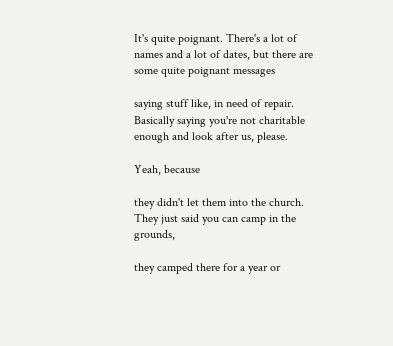It's quite poignant. There's a lot of names and a lot of dates, but there are some quite poignant messages

saying stuff like, in need of repair. Basically saying you're not charitable enough and look after us, please.

Yeah, because

they didn't let them into the church. They just said you can camp in the grounds,

they camped there for a year or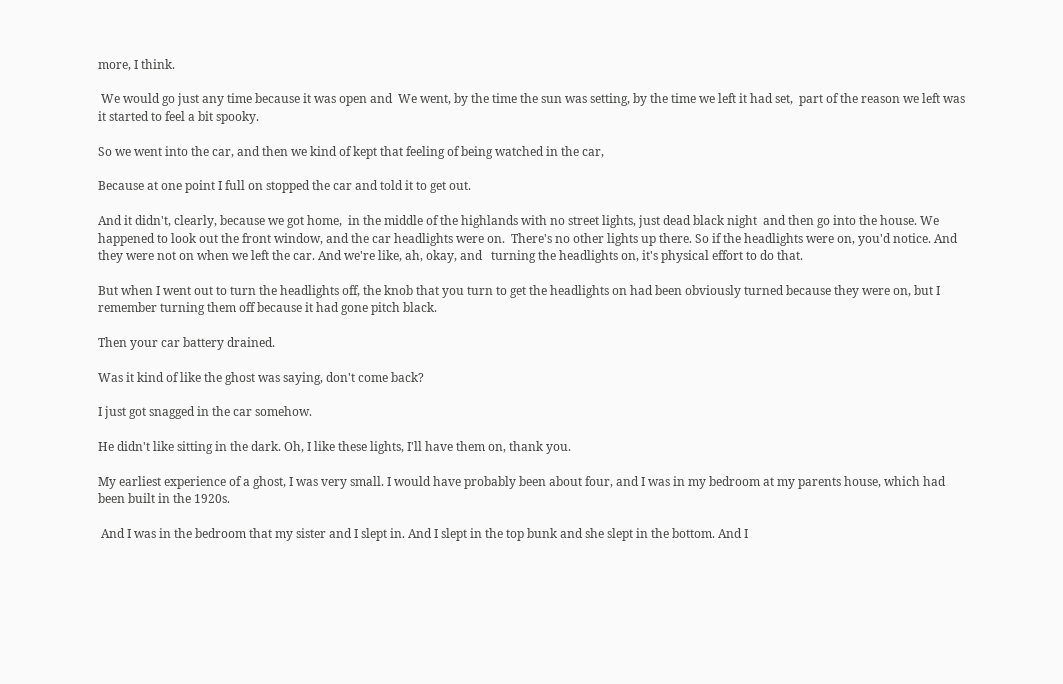more, I think.

 We would go just any time because it was open and  We went, by the time the sun was setting, by the time we left it had set,  part of the reason we left was it started to feel a bit spooky.

So we went into the car, and then we kind of kept that feeling of being watched in the car,

Because at one point I full on stopped the car and told it to get out.

And it didn't, clearly, because we got home,  in the middle of the highlands with no street lights, just dead black night  and then go into the house. We happened to look out the front window, and the car headlights were on.  There's no other lights up there. So if the headlights were on, you'd notice. And they were not on when we left the car. And we're like, ah, okay, and   turning the headlights on, it's physical effort to do that.

But when I went out to turn the headlights off, the knob that you turn to get the headlights on had been obviously turned because they were on, but I remember turning them off because it had gone pitch black.

Then your car battery drained.

Was it kind of like the ghost was saying, don't come back?

I just got snagged in the car somehow.

He didn't like sitting in the dark. Oh, I like these lights, I'll have them on, thank you.

My earliest experience of a ghost, I was very small. I would have probably been about four, and I was in my bedroom at my parents house, which had been built in the 1920s.

 And I was in the bedroom that my sister and I slept in. And I slept in the top bunk and she slept in the bottom. And I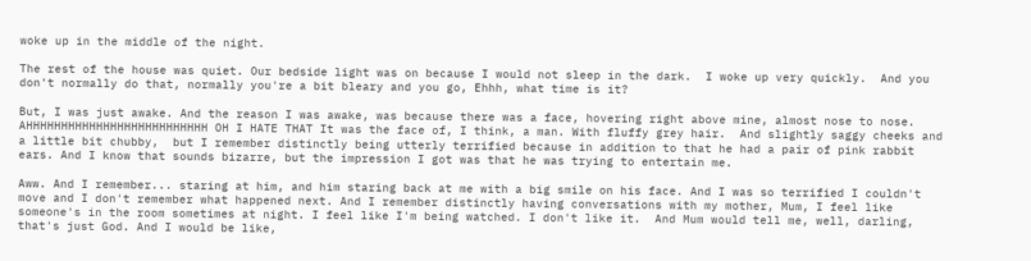woke up in the middle of the night.

The rest of the house was quiet. Our bedside light was on because I would not sleep in the dark.  I woke up very quickly.  And you don't normally do that, normally you're a bit bleary and you go, Ehhh, what time is it?

But, I was just awake. And the reason I was awake, was because there was a face, hovering right above mine, almost nose to nose. AHHHHHHHHHHHHHHHHHHHHHHHHHH OH I HATE THAT It was the face of, I think, a man. With fluffy grey hair.  And slightly saggy cheeks and a little bit chubby,  but I remember distinctly being utterly terrified because in addition to that he had a pair of pink rabbit ears. And I know that sounds bizarre, but the impression I got was that he was trying to entertain me.

Aww. And I remember... staring at him, and him staring back at me with a big smile on his face. And I was so terrified I couldn't move and I don't remember what happened next. And I remember distinctly having conversations with my mother, Mum, I feel like someone's in the room sometimes at night. I feel like I'm being watched. I don't like it.  And Mum would tell me, well, darling, that's just God. And I would be like,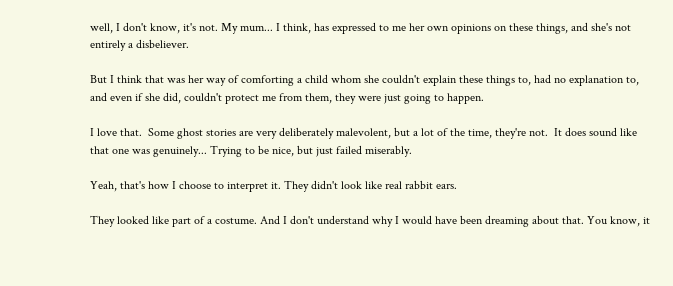well, I don't know, it's not. My mum... I think, has expressed to me her own opinions on these things, and she's not entirely a disbeliever.

But I think that was her way of comforting a child whom she couldn't explain these things to, had no explanation to, and even if she did, couldn't protect me from them, they were just going to happen.

I love that.  Some ghost stories are very deliberately malevolent, but a lot of the time, they're not.  It does sound like that one was genuinely... Trying to be nice, but just failed miserably.

Yeah, that's how I choose to interpret it. They didn't look like real rabbit ears.

They looked like part of a costume. And I don't understand why I would have been dreaming about that. You know, it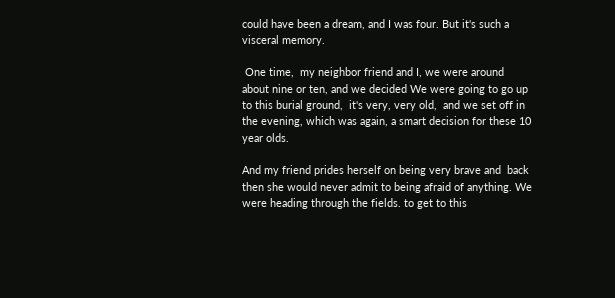could have been a dream, and I was four. But it's such a visceral memory.

 One time,  my neighbor friend and I, we were around about nine or ten, and we decided We were going to go up to this burial ground,  it's very, very old,  and we set off in the evening, which was again, a smart decision for these 10 year olds.

And my friend prides herself on being very brave and  back then she would never admit to being afraid of anything. We were heading through the fields. to get to this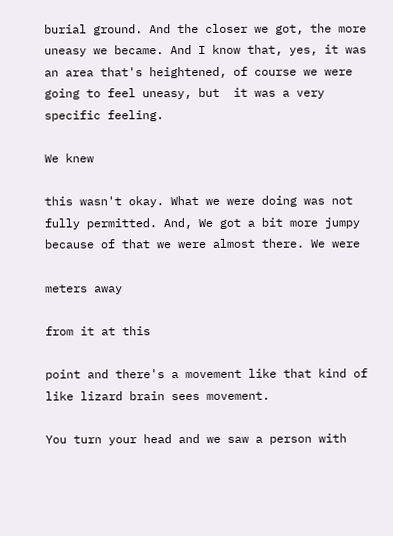burial ground. And the closer we got, the more uneasy we became. And I know that, yes, it was an area that's heightened, of course we were going to feel uneasy, but  it was a very specific feeling.

We knew

this wasn't okay. What we were doing was not fully permitted. And, We got a bit more jumpy because of that we were almost there. We were

meters away

from it at this

point and there's a movement like that kind of like lizard brain sees movement.

You turn your head and we saw a person with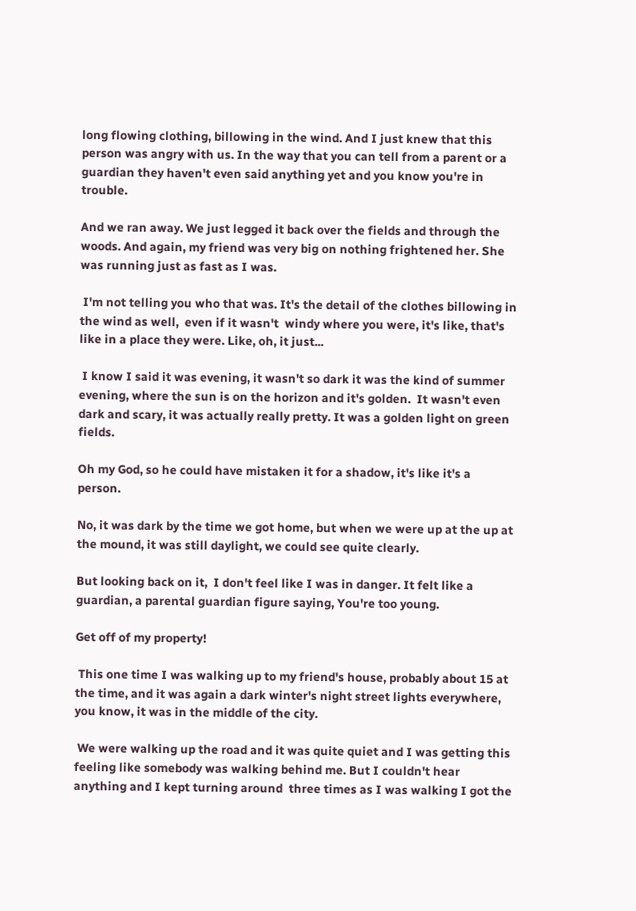long flowing clothing, billowing in the wind. And I just knew that this person was angry with us. In the way that you can tell from a parent or a guardian they haven't even said anything yet and you know you're in trouble.

And we ran away. We just legged it back over the fields and through the woods. And again, my friend was very big on nothing frightened her. She was running just as fast as I was.

 I'm not telling you who that was. It's the detail of the clothes billowing in the wind as well,  even if it wasn't  windy where you were, it's like, that's like in a place they were. Like, oh, it just...

 I know I said it was evening, it wasn't so dark it was the kind of summer evening, where the sun is on the horizon and it's golden.  It wasn't even dark and scary, it was actually really pretty. It was a golden light on green fields.

Oh my God, so he could have mistaken it for a shadow, it's like it's a person.

No, it was dark by the time we got home, but when we were up at the up at the mound, it was still daylight, we could see quite clearly.

But looking back on it,  I don't feel like I was in danger. It felt like a guardian, a parental guardian figure saying, You're too young.

Get off of my property!

 This one time I was walking up to my friend's house, probably about 15 at the time, and it was again a dark winter's night street lights everywhere, you know, it was in the middle of the city.

 We were walking up the road and it was quite quiet and I was getting this feeling like somebody was walking behind me. But I couldn't hear anything and I kept turning around  three times as I was walking I got the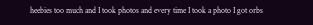heebies too much and I took photos and every time I took a photo I got orbs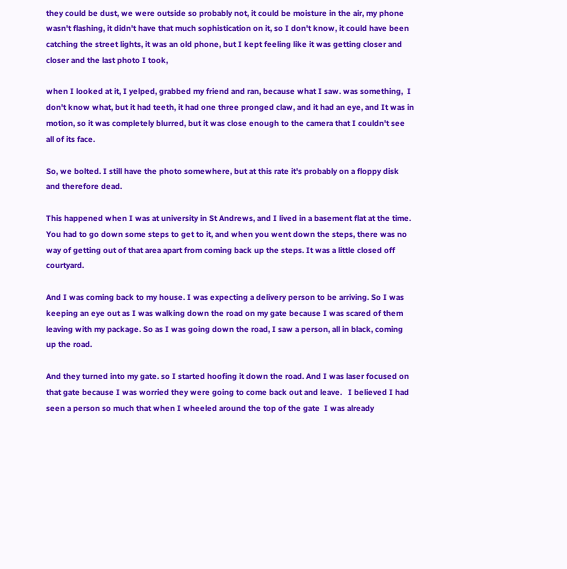they could be dust, we were outside so probably not, it could be moisture in the air, my phone wasn't flashing, it didn't have that much sophistication on it, so I don't know, it could have been catching the street lights, it was an old phone, but I kept feeling like it was getting closer and closer and the last photo I took,

when I looked at it, I yelped, grabbed my friend and ran, because what I saw. was something,  I don't know what, but it had teeth, it had one three pronged claw, and it had an eye, and It was in motion, so it was completely blurred, but it was close enough to the camera that I couldn't see all of its face.

So, we bolted. I still have the photo somewhere, but at this rate it's probably on a floppy disk and therefore dead.

This happened when I was at university in St Andrews, and I lived in a basement flat at the time. You had to go down some steps to get to it, and when you went down the steps, there was no way of getting out of that area apart from coming back up the steps. It was a little closed off courtyard.

And I was coming back to my house. I was expecting a delivery person to be arriving. So I was keeping an eye out as I was walking down the road on my gate because I was scared of them  leaving with my package. So as I was going down the road, I saw a person, all in black, coming up the road.

And they turned into my gate. so I started hoofing it down the road. And I was laser focused on that gate because I was worried they were going to come back out and leave.   I believed I had seen a person so much that when I wheeled around the top of the gate  I was already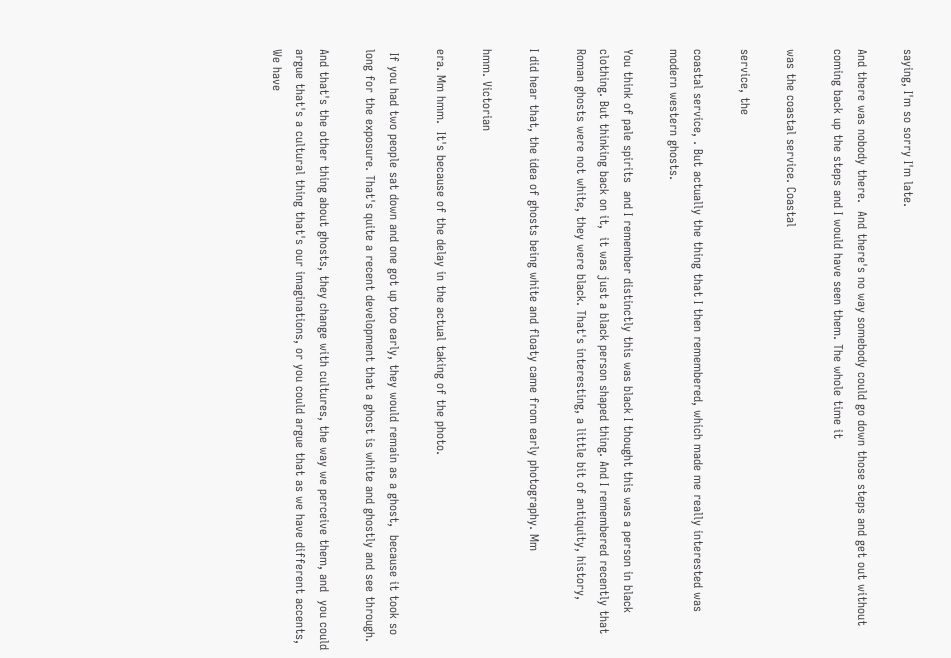saying, I'm so sorry I'm late.

And there was nobody there.  And there's no way somebody could go down those steps and get out without coming back up the steps and I would have seen them. The whole time it

was the coastal service. Coastal

service, the

coastal service, . But actually the thing that I then remembered, which made me really interested was modern western ghosts.

You think of pale spirits  and I remember distinctly this was black I thought this was a person in black clothing. But thinking back on it,  it was just a black person shaped thing. And I remembered recently that Roman ghosts were not white, they were black. That's interesting, a little bit of antiquity, history,

I did hear that, the idea of ghosts being white and floaty came from early photography. Mm

hmm. Victorian

era. Mm hmm.  It's because of the delay in the actual taking of the photo.

 If you had two people sat down and one got up too early, they would remain as a ghost,  because it took so long for the exposure. That's quite a recent development that a ghost is white and ghostly and see through.

And that's the other thing about ghosts, they change with cultures, the way we perceive them, and  you could argue that's a cultural thing that's our imaginations, or you could argue that as we have different accents, We have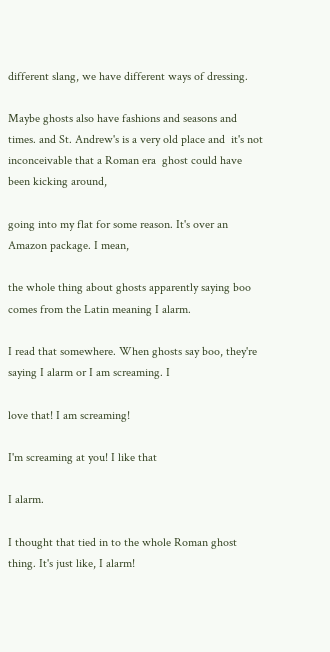different slang, we have different ways of dressing.

Maybe ghosts also have fashions and seasons and times. and St. Andrew's is a very old place and  it's not inconceivable that a Roman era  ghost could have been kicking around,

going into my flat for some reason. It's over an Amazon package. I mean,

the whole thing about ghosts apparently saying boo comes from the Latin meaning I alarm.

I read that somewhere. When ghosts say boo, they're saying I alarm or I am screaming. I

love that! I am screaming!

I'm screaming at you! I like that

I alarm.

I thought that tied in to the whole Roman ghost thing. It's just like, I alarm!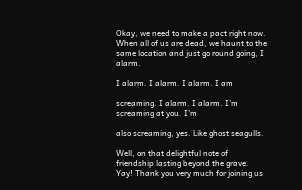Okay, we need to make a pact right now. When all of us are dead, we haunt to the same location and just go round going, I alarm.

I alarm. I alarm. I alarm. I am

screaming. I alarm. I alarm. I'm screaming at you. I'm

also screaming, yes. Like ghost seagulls.

Well, on that delightful note of friendship lasting beyond the grave. Yay! Thank you very much for joining us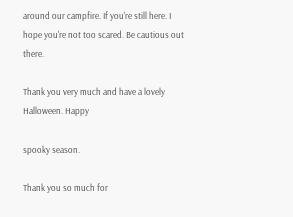around our campfire. If you're still here. I hope you're not too scared. Be cautious out there.

Thank you very much and have a lovely Halloween. Happy

spooky season.

Thank you so much for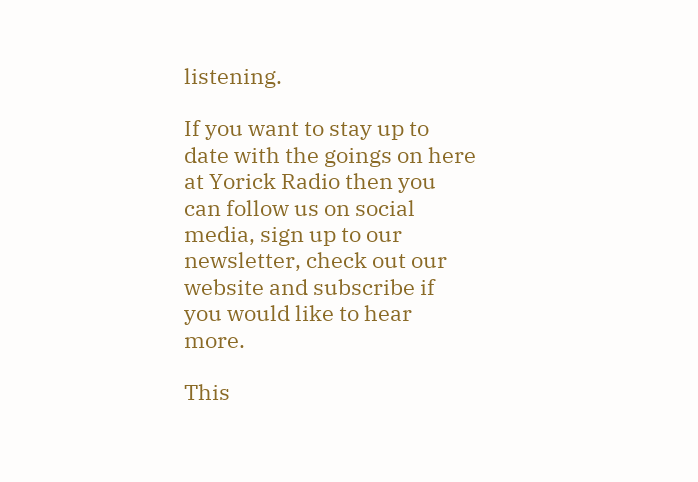listening.

If you want to stay up to date with the goings on here at Yorick Radio then you can follow us on social media, sign up to our newsletter, check out our website and subscribe if you would like to hear more.

This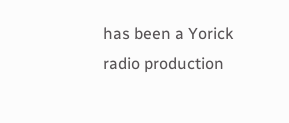has been a Yorick radio production